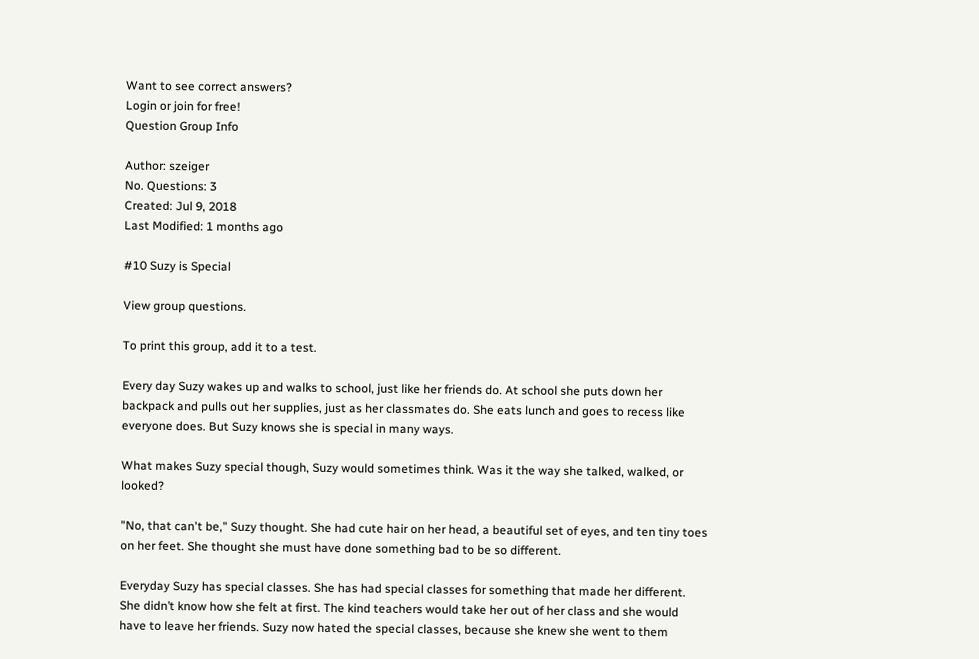Want to see correct answers?
Login or join for free!
Question Group Info

Author: szeiger
No. Questions: 3
Created: Jul 9, 2018
Last Modified: 1 months ago

#10 Suzy is Special

View group questions.

To print this group, add it to a test.

Every day Suzy wakes up and walks to school, just like her friends do. At school she puts down her backpack and pulls out her supplies, just as her classmates do. She eats lunch and goes to recess like everyone does. But Suzy knows she is special in many ways.

What makes Suzy special though, Suzy would sometimes think. Was it the way she talked, walked, or looked?

"No, that can't be," Suzy thought. She had cute hair on her head, a beautiful set of eyes, and ten tiny toes on her feet. She thought she must have done something bad to be so different.

Everyday Suzy has special classes. She has had special classes for something that made her different. She didn’t know how she felt at first. The kind teachers would take her out of her class and she would have to leave her friends. Suzy now hated the special classes, because she knew she went to them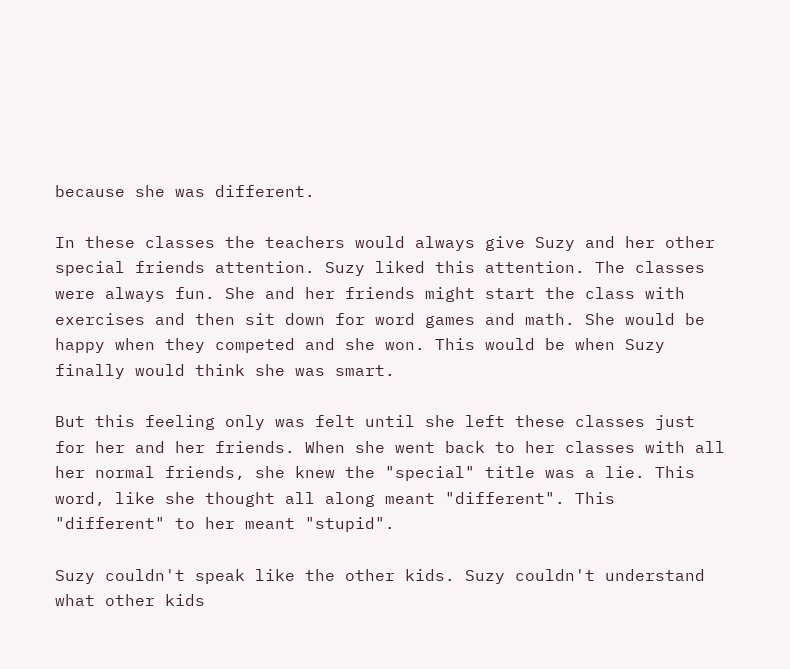because she was different.

In these classes the teachers would always give Suzy and her other special friends attention. Suzy liked this attention. The classes were always fun. She and her friends might start the class with exercises and then sit down for word games and math. She would be happy when they competed and she won. This would be when Suzy finally would think she was smart.

But this feeling only was felt until she left these classes just for her and her friends. When she went back to her classes with all her normal friends, she knew the "special" title was a lie. This word, like she thought all along meant "different". This "different" to her meant "stupid".

Suzy couldn't speak like the other kids. Suzy couldn't understand what other kids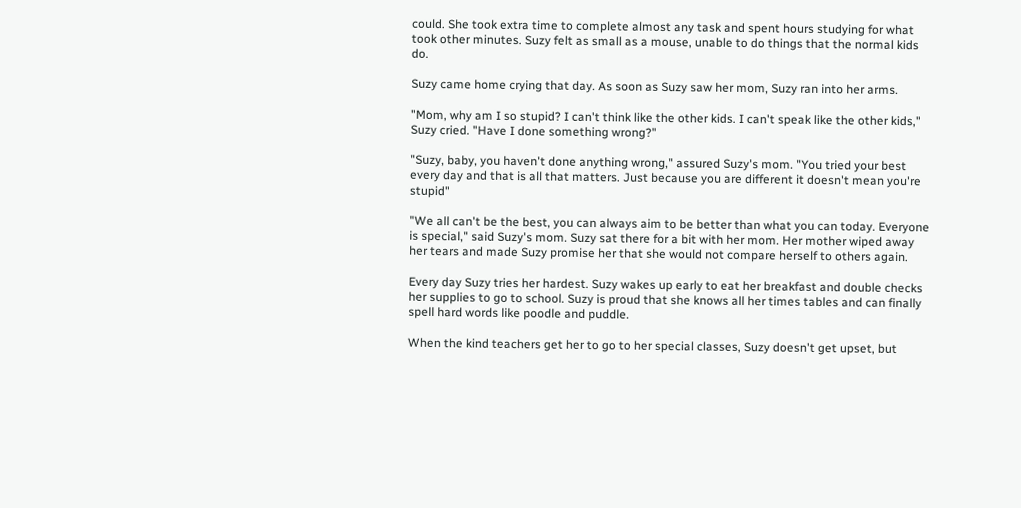could. She took extra time to complete almost any task and spent hours studying for what took other minutes. Suzy felt as small as a mouse, unable to do things that the normal kids do.

Suzy came home crying that day. As soon as Suzy saw her mom, Suzy ran into her arms.

"Mom, why am I so stupid? I can't think like the other kids. I can't speak like the other kids," Suzy cried. "Have I done something wrong?"

"Suzy, baby, you haven't done anything wrong," assured Suzy's mom. "You tried your best every day and that is all that matters. Just because you are different it doesn't mean you're stupid"

"We all can't be the best, you can always aim to be better than what you can today. Everyone is special," said Suzy's mom. Suzy sat there for a bit with her mom. Her mother wiped away her tears and made Suzy promise her that she would not compare herself to others again.

Every day Suzy tries her hardest. Suzy wakes up early to eat her breakfast and double checks her supplies to go to school. Suzy is proud that she knows all her times tables and can finally spell hard words like poodle and puddle.

When the kind teachers get her to go to her special classes, Suzy doesn't get upset, but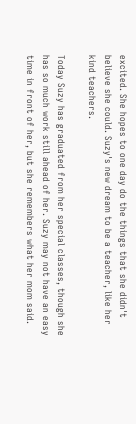excited. She hopes to one day do the things that she didn't believe she could. Suzy's new dream to be a teacher, like her kind teachers.

Today Suzy has graduated from her special classes, though she has so much work still ahead of her. Suzy may not have an easy time in front of her, but she remembers what her mom said.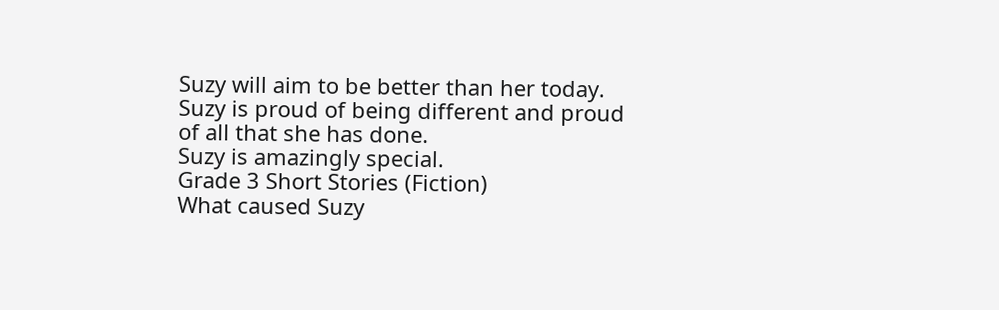Suzy will aim to be better than her today. Suzy is proud of being different and proud of all that she has done.
Suzy is amazingly special.
Grade 3 Short Stories (Fiction)
What caused Suzy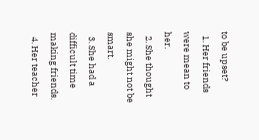to be upset?
  1. Her friends were mean to her.
  2. She thought she might not be smart.
  3. She had a difficult time making friends.
  4. Her teacher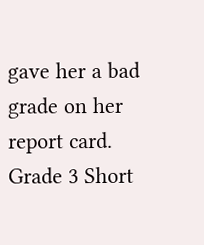gave her a bad grade on her report card.
Grade 3 Short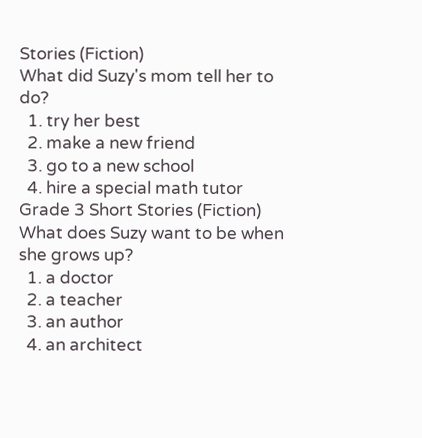Stories (Fiction)
What did Suzy's mom tell her to do?
  1. try her best
  2. make a new friend
  3. go to a new school
  4. hire a special math tutor
Grade 3 Short Stories (Fiction)
What does Suzy want to be when she grows up?
  1. a doctor
  2. a teacher
  3. an author
  4. an architect